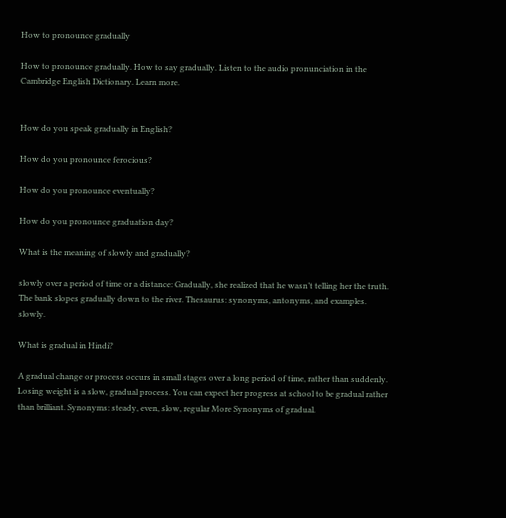How to pronounce gradually

How to pronounce gradually. How to say gradually. Listen to the audio pronunciation in the Cambridge English Dictionary. Learn more.


How do you speak gradually in English?

How do you pronounce ferocious?

How do you pronounce eventually?

How do you pronounce graduation day?

What is the meaning of slowly and gradually?

slowly over a period of time or a distance: Gradually, she realized that he wasn’t telling her the truth. The bank slopes gradually down to the river. Thesaurus: synonyms, antonyms, and examples. slowly.

What is gradual in Hindi?

A gradual change or process occurs in small stages over a long period of time, rather than suddenly. Losing weight is a slow, gradual process. You can expect her progress at school to be gradual rather than brilliant. Synonyms: steady, even, slow, regular More Synonyms of gradual.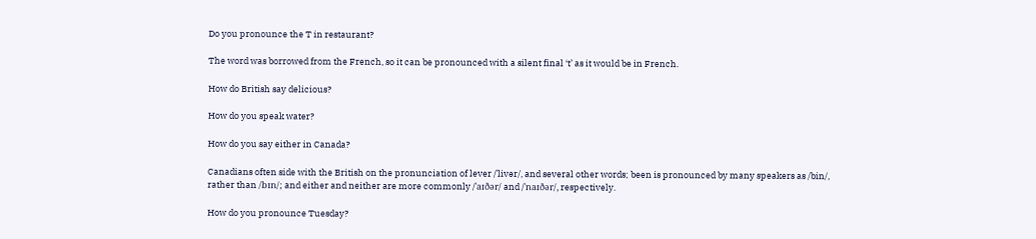Do you pronounce the T in restaurant?

The word was borrowed from the French, so it can be pronounced with a silent final ‘t’ as it would be in French.

How do British say delicious?

How do you speak water?

How do you say either in Canada?

Canadians often side with the British on the pronunciation of lever /ˈlivər/, and several other words; been is pronounced by many speakers as /bin/, rather than /bɪn/; and either and neither are more commonly /ˈaɪðər/ and /ˈnaɪðər/, respectively.

How do you pronounce Tuesday?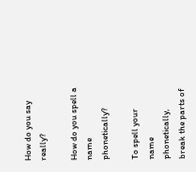How do you say really?

How do you spell a name phonetically?

To spell your name phonetically, break the parts of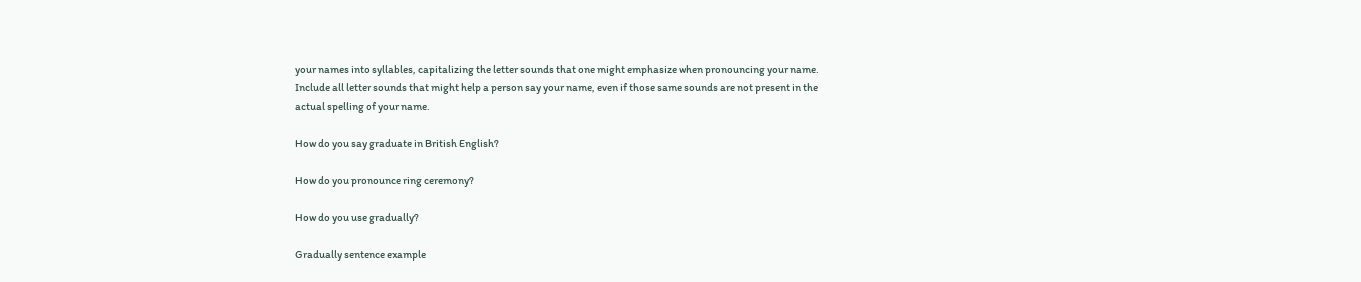your names into syllables, capitalizing the letter sounds that one might emphasize when pronouncing your name. Include all letter sounds that might help a person say your name, even if those same sounds are not present in the actual spelling of your name.

How do you say graduate in British English?

How do you pronounce ring ceremony?

How do you use gradually?

Gradually sentence example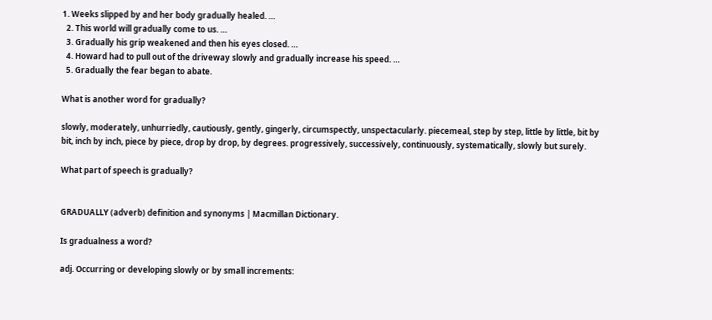1. Weeks slipped by and her body gradually healed. …
  2. This world will gradually come to us. …
  3. Gradually his grip weakened and then his eyes closed. …
  4. Howard had to pull out of the driveway slowly and gradually increase his speed. …
  5. Gradually the fear began to abate.

What is another word for gradually?

slowly, moderately, unhurriedly, cautiously, gently, gingerly, circumspectly, unspectacularly. piecemeal, step by step, little by little, bit by bit, inch by inch, piece by piece, drop by drop, by degrees. progressively, successively, continuously, systematically, slowly but surely.

What part of speech is gradually?


GRADUALLY (adverb) definition and synonyms | Macmillan Dictionary.

Is gradualness a word?

adj. Occurring or developing slowly or by small increments: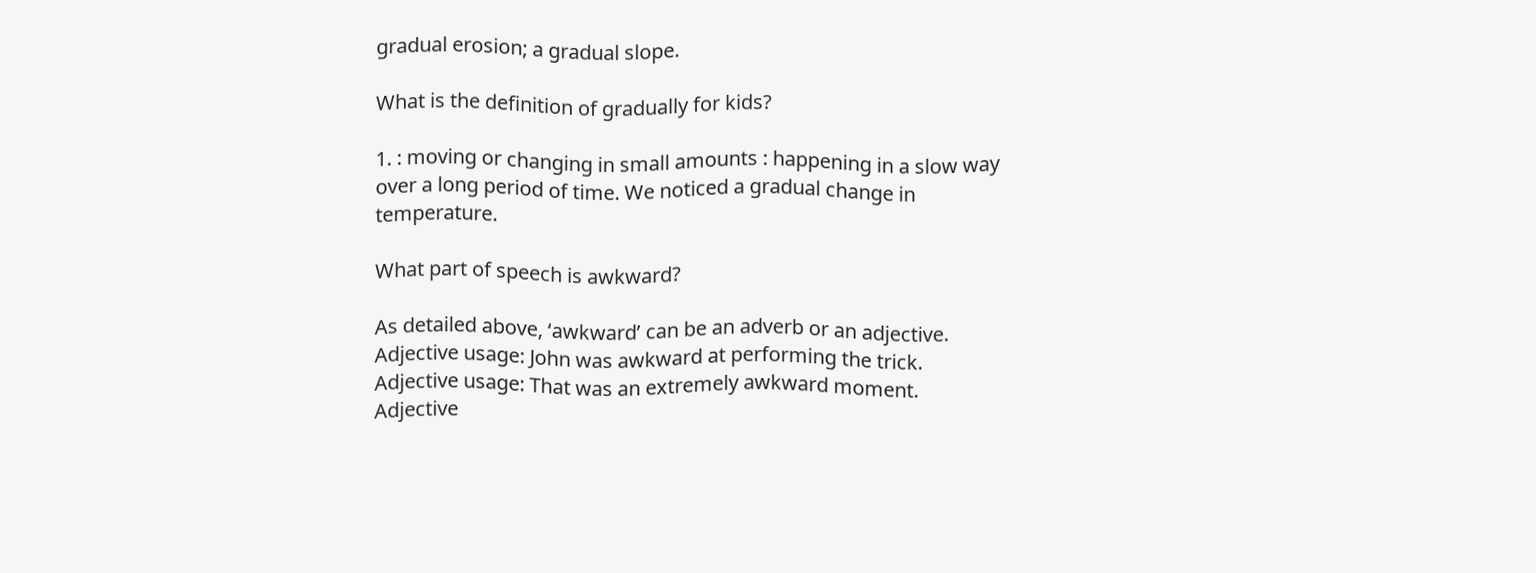gradual erosion; a gradual slope.

What is the definition of gradually for kids?

1. : moving or changing in small amounts : happening in a slow way over a long period of time. We noticed a gradual change in temperature.

What part of speech is awkward?

As detailed above, ‘awkward’ can be an adverb or an adjective. Adjective usage: John was awkward at performing the trick. Adjective usage: That was an extremely awkward moment. Adjective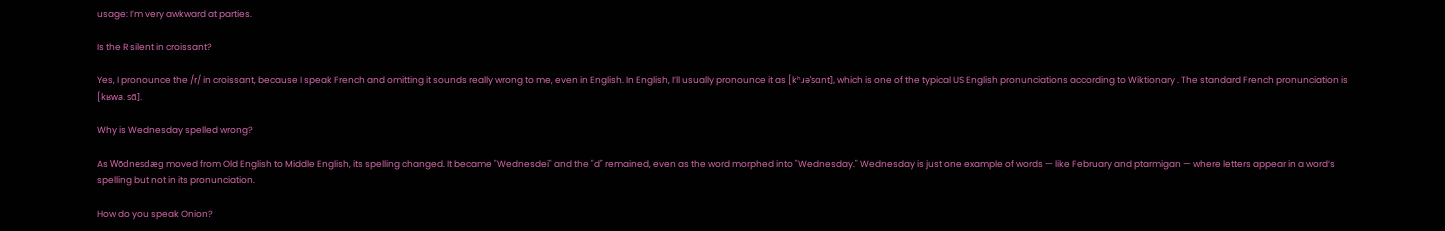usage: I’m very awkward at parties.

Is the R silent in croissant?

Yes, I pronounce the /r/ in croissant, because I speak French and omitting it sounds really wrong to me, even in English. In English, I’ll usually pronounce it as [kʰɹəˈsɑnt], which is one of the typical US English pronunciations according to Wiktionary . The standard French pronunciation is [kʁwa. sɑ̃].

Why is Wednesday spelled wrong?

As Wōdnesdæg moved from Old English to Middle English, its spelling changed. It became "Wednesdei" and the "d" remained, even as the word morphed into "Wednesday." Wednesday is just one example of words — like February and ptarmigan — where letters appear in a word’s spelling but not in its pronunciation.

How do you speak Onion?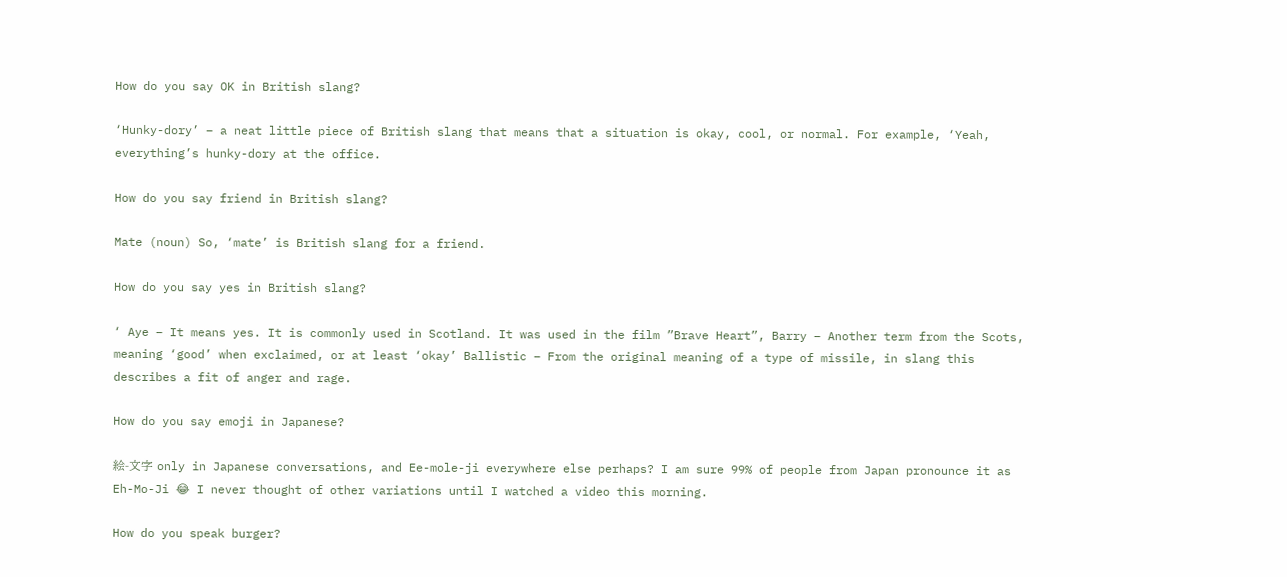How do you say OK in British slang?

‘Hunky-dory’ – a neat little piece of British slang that means that a situation is okay, cool, or normal. For example, ‘Yeah, everything’s hunky-dory at the office.

How do you say friend in British slang?

Mate (noun) So, ‘mate’ is British slang for a friend.

How do you say yes in British slang?

‘ Aye – It means yes. It is commonly used in Scotland. It was used in the film ”Brave Heart”, Barry – Another term from the Scots, meaning ‘good’ when exclaimed, or at least ‘okay’ Ballistic – From the original meaning of a type of missile, in slang this describes a fit of anger and rage.

How do you say emoji in Japanese?

絵-文字 only in Japanese conversations, and Ee-mole-ji everywhere else perhaps? I am sure 99% of people from Japan pronounce it as Eh-Mo-Ji 😂 I never thought of other variations until I watched a video this morning.

How do you speak burger?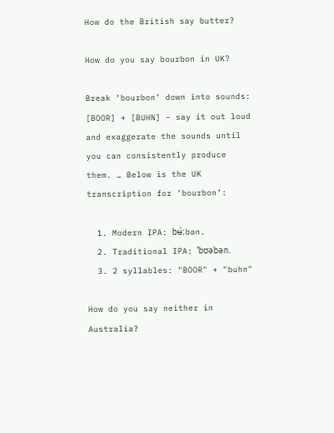How do the British say butter?

How do you say bourbon in UK?

Break ‘bourbon’ down into sounds: [BOOR] + [BUHN] – say it out loud and exaggerate the sounds until you can consistently produce them. … Below is the UK transcription for ‘bourbon’:

  1. Modern IPA: bʉ́ːbən.
  2. Traditional IPA: ˈbʊəbən.
  3. 2 syllables: "BOOR" + "buhn"

How do you say neither in Australia?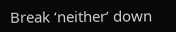Break ‘neither’ down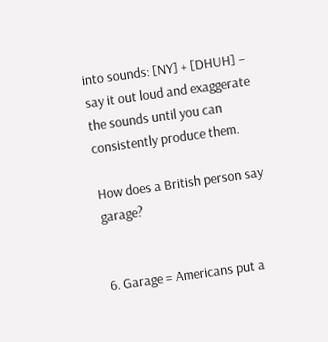into sounds: [NY] + [DHUH] – say it out loud and exaggerate the sounds until you can consistently produce them.

How does a British person say garage?


6. Garage = Americans put a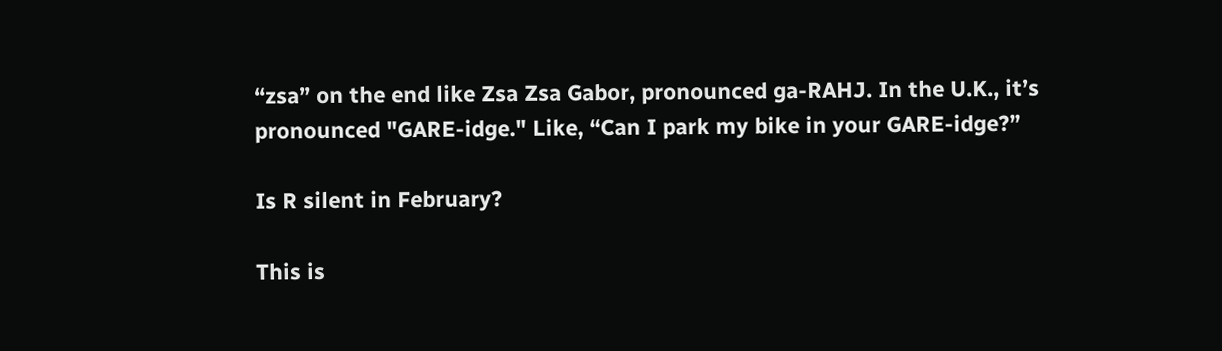“zsa” on the end like Zsa Zsa Gabor, pronounced ga-RAHJ. In the U.K., it’s pronounced "GARE-idge." Like, “Can I park my bike in your GARE-idge?”

Is R silent in February?

This is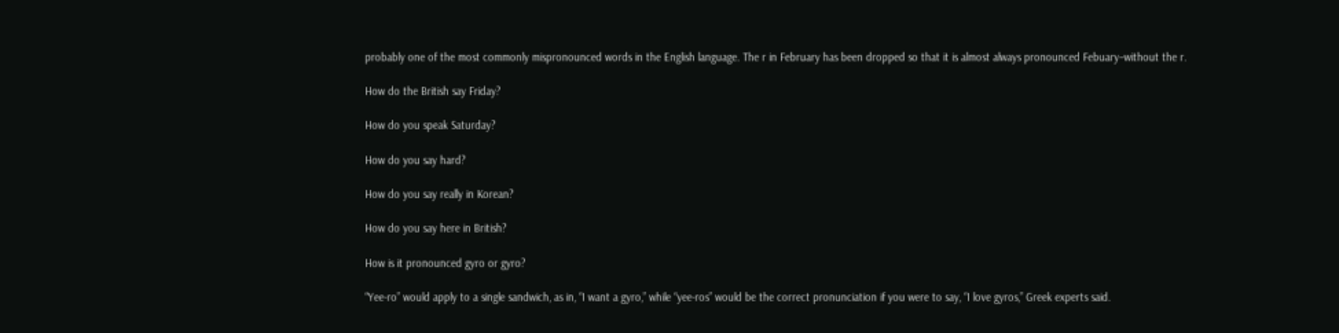probably one of the most commonly mispronounced words in the English language. The r in February has been dropped so that it is almost always pronounced Febuary–without the r.

How do the British say Friday?

How do you speak Saturday?

How do you say hard?

How do you say really in Korean?

How do you say here in British?

How is it pronounced gyro or gyro?

“Yee-ro” would apply to a single sandwich, as in, “I want a gyro,” while “yee-ros” would be the correct pronunciation if you were to say, “I love gyros,” Greek experts said.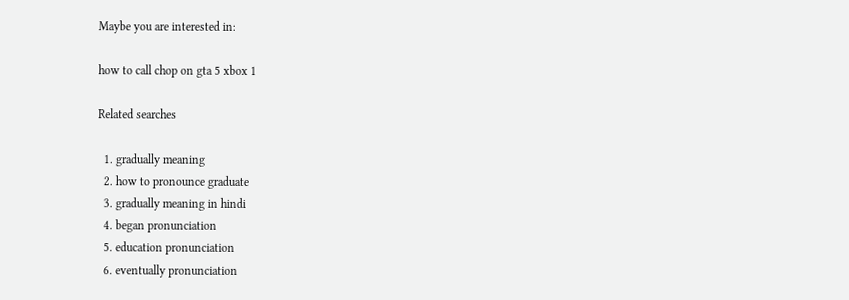Maybe you are interested in:

how to call chop on gta 5 xbox 1

Related searches

  1. gradually meaning
  2. how to pronounce graduate
  3. gradually meaning in hindi
  4. began pronunciation
  5. education pronunciation
  6. eventually pronunciation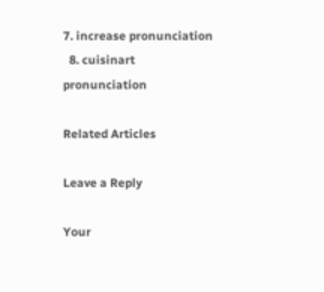7. increase pronunciation
  8. cuisinart pronunciation

Related Articles

Leave a Reply

Your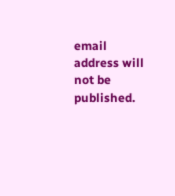email address will not be published.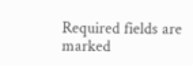Required fields are marked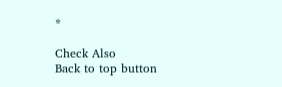*

Check Also
Back to top button